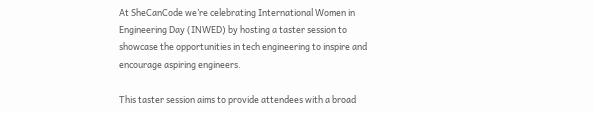At SheCanCode we’re celebrating International Women in Engineering Day (INWED) by hosting a taster session to showcase the opportunities in tech engineering to inspire and encourage aspiring engineers.

This taster session aims to provide attendees with a broad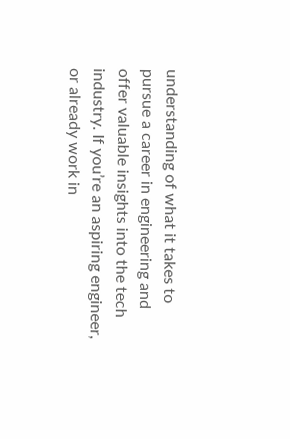understanding of what it takes to pursue a career in engineering and offer valuable insights into the tech industry. If you’re an aspiring engineer, or already work in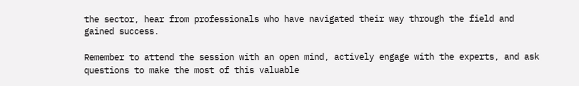the sector, hear from professionals who have navigated their way through the field and gained success.

Remember to attend the session with an open mind, actively engage with the experts, and ask questions to make the most of this valuable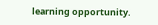learning opportunity.